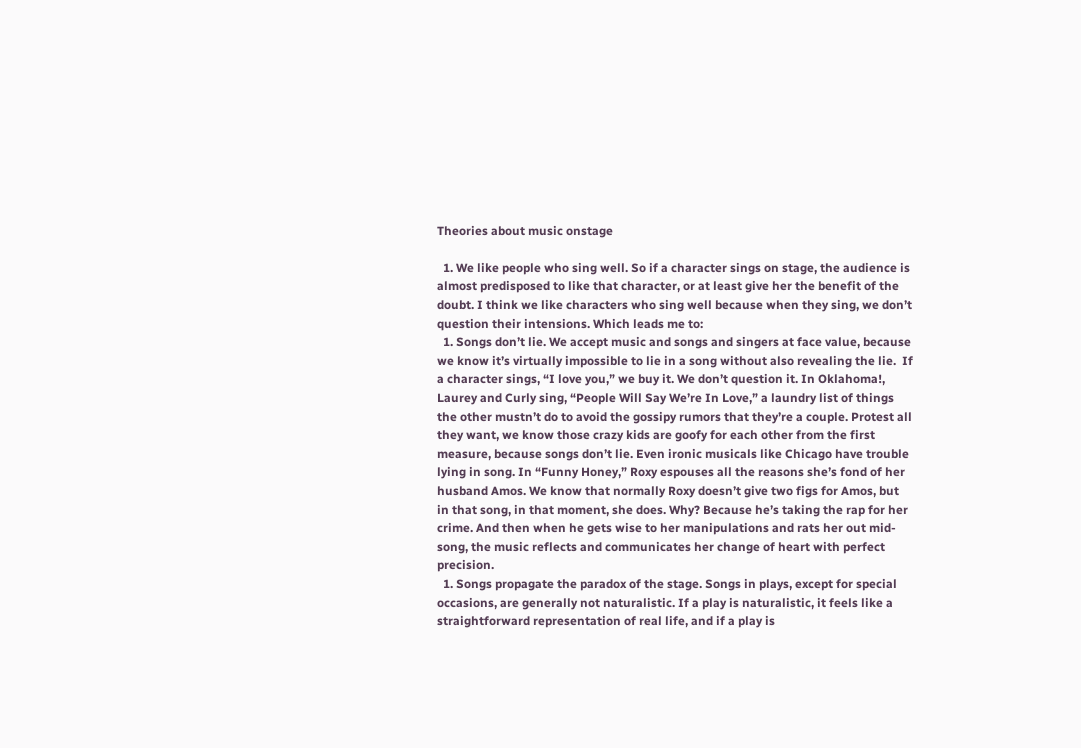Theories about music onstage

  1. We like people who sing well. So if a character sings on stage, the audience is almost predisposed to like that character, or at least give her the benefit of the doubt. I think we like characters who sing well because when they sing, we don’t question their intensions. Which leads me to:
  1. Songs don’t lie. We accept music and songs and singers at face value, because we know it’s virtually impossible to lie in a song without also revealing the lie.  If a character sings, “I love you,” we buy it. We don’t question it. In Oklahoma!, Laurey and Curly sing, “People Will Say We’re In Love,” a laundry list of things the other mustn’t do to avoid the gossipy rumors that they’re a couple. Protest all they want, we know those crazy kids are goofy for each other from the first measure, because songs don’t lie. Even ironic musicals like Chicago have trouble lying in song. In “Funny Honey,” Roxy espouses all the reasons she’s fond of her husband Amos. We know that normally Roxy doesn’t give two figs for Amos, but in that song, in that moment, she does. Why? Because he’s taking the rap for her crime. And then when he gets wise to her manipulations and rats her out mid-song, the music reflects and communicates her change of heart with perfect precision.
  1. Songs propagate the paradox of the stage. Songs in plays, except for special occasions, are generally not naturalistic. If a play is naturalistic, it feels like a straightforward representation of real life, and if a play is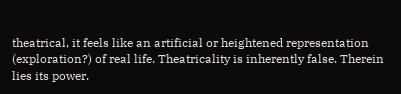theatrical, it feels like an artificial or heightened representation (exploration?) of real life. Theatricality is inherently false. Therein lies its power.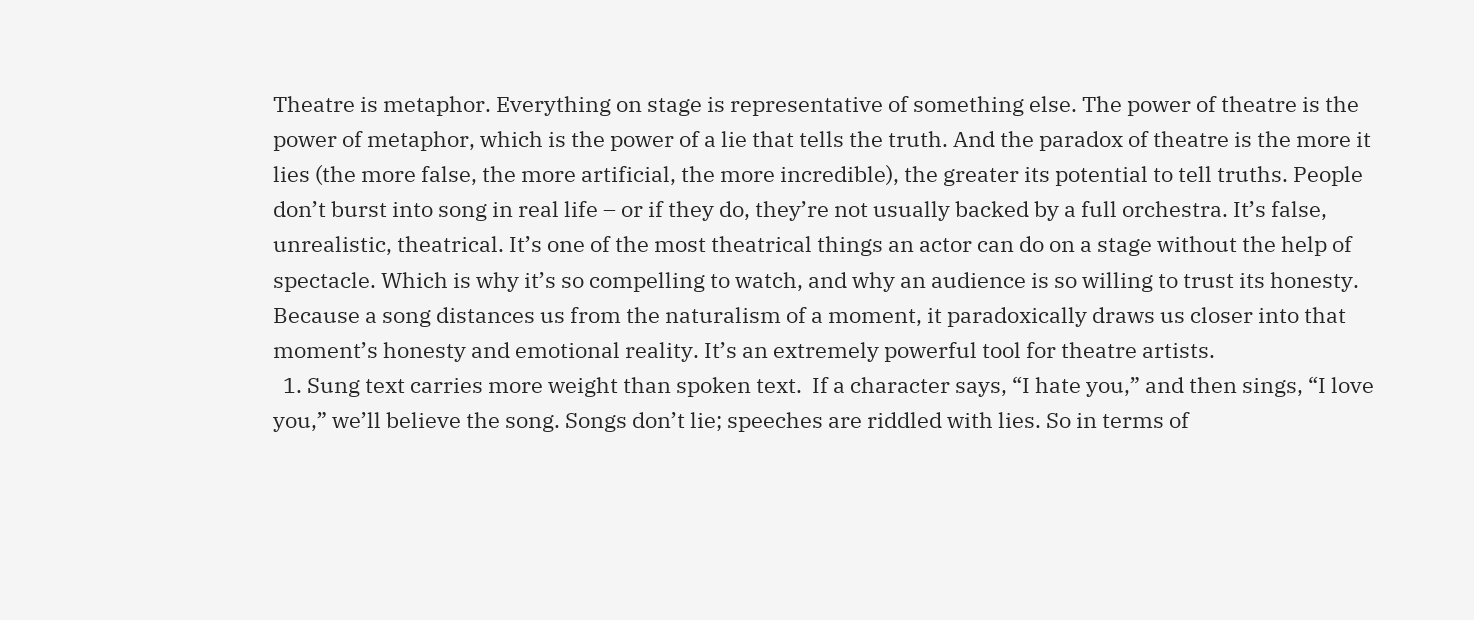Theatre is metaphor. Everything on stage is representative of something else. The power of theatre is the power of metaphor, which is the power of a lie that tells the truth. And the paradox of theatre is the more it lies (the more false, the more artificial, the more incredible), the greater its potential to tell truths. People don’t burst into song in real life – or if they do, they’re not usually backed by a full orchestra. It’s false, unrealistic, theatrical. It’s one of the most theatrical things an actor can do on a stage without the help of spectacle. Which is why it’s so compelling to watch, and why an audience is so willing to trust its honesty. Because a song distances us from the naturalism of a moment, it paradoxically draws us closer into that moment’s honesty and emotional reality. It’s an extremely powerful tool for theatre artists.
  1. Sung text carries more weight than spoken text.  If a character says, “I hate you,” and then sings, “I love you,” we’ll believe the song. Songs don’t lie; speeches are riddled with lies. So in terms of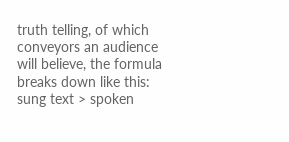truth telling, of which conveyors an audience will believe, the formula breaks down like this: sung text > spoken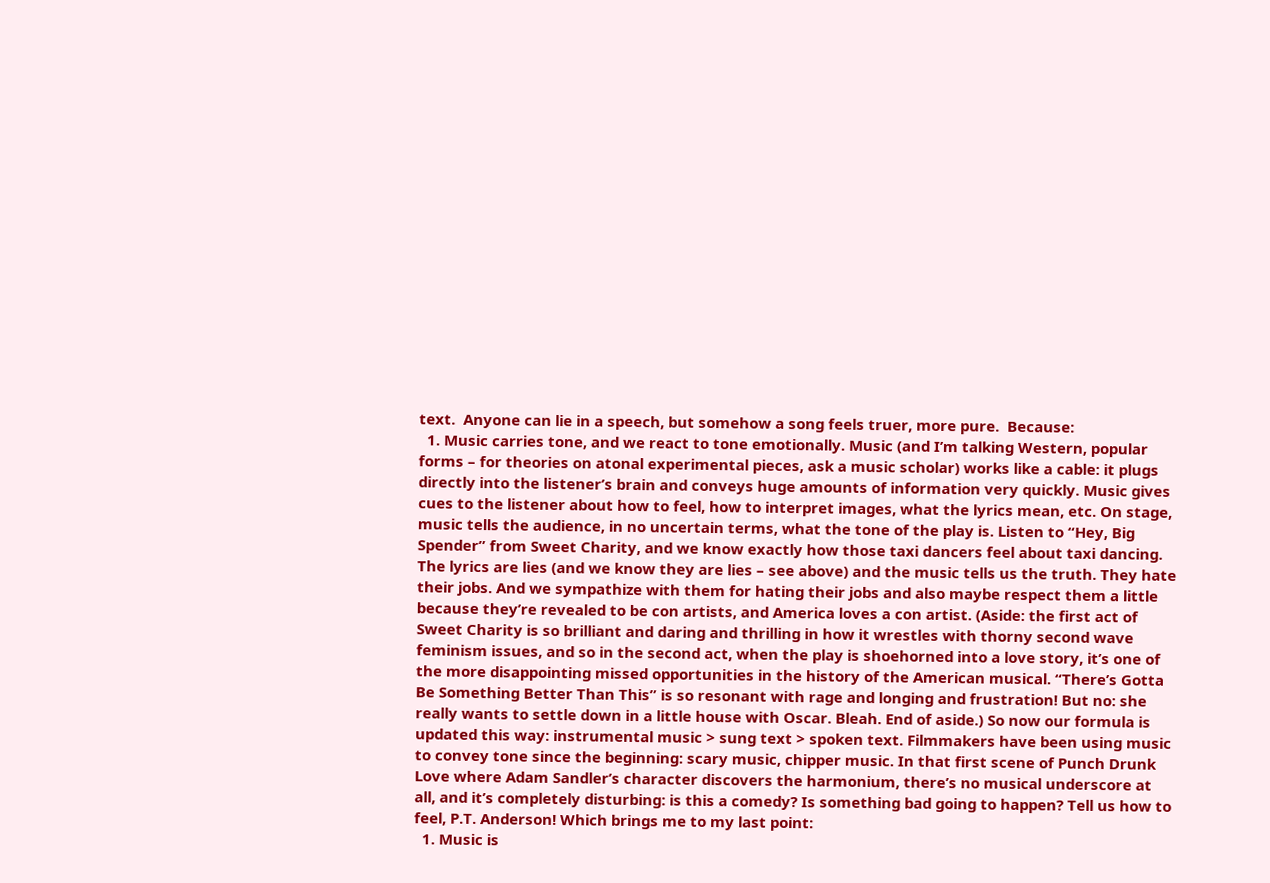text.  Anyone can lie in a speech, but somehow a song feels truer, more pure.  Because:
  1. Music carries tone, and we react to tone emotionally. Music (and I’m talking Western, popular forms – for theories on atonal experimental pieces, ask a music scholar) works like a cable: it plugs directly into the listener’s brain and conveys huge amounts of information very quickly. Music gives cues to the listener about how to feel, how to interpret images, what the lyrics mean, etc. On stage, music tells the audience, in no uncertain terms, what the tone of the play is. Listen to “Hey, Big Spender” from Sweet Charity, and we know exactly how those taxi dancers feel about taxi dancing. The lyrics are lies (and we know they are lies – see above) and the music tells us the truth. They hate their jobs. And we sympathize with them for hating their jobs and also maybe respect them a little because they’re revealed to be con artists, and America loves a con artist. (Aside: the first act of Sweet Charity is so brilliant and daring and thrilling in how it wrestles with thorny second wave feminism issues, and so in the second act, when the play is shoehorned into a love story, it’s one of the more disappointing missed opportunities in the history of the American musical. “There’s Gotta Be Something Better Than This” is so resonant with rage and longing and frustration! But no: she really wants to settle down in a little house with Oscar. Bleah. End of aside.) So now our formula is updated this way: instrumental music > sung text > spoken text. Filmmakers have been using music to convey tone since the beginning: scary music, chipper music. In that first scene of Punch Drunk Love where Adam Sandler’s character discovers the harmonium, there’s no musical underscore at all, and it’s completely disturbing: is this a comedy? Is something bad going to happen? Tell us how to feel, P.T. Anderson! Which brings me to my last point:
  1. Music is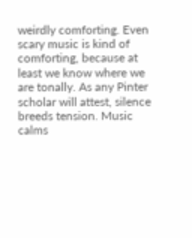weirdly comforting. Even scary music is kind of comforting, because at least we know where we are tonally. As any Pinter scholar will attest, silence breeds tension. Music calms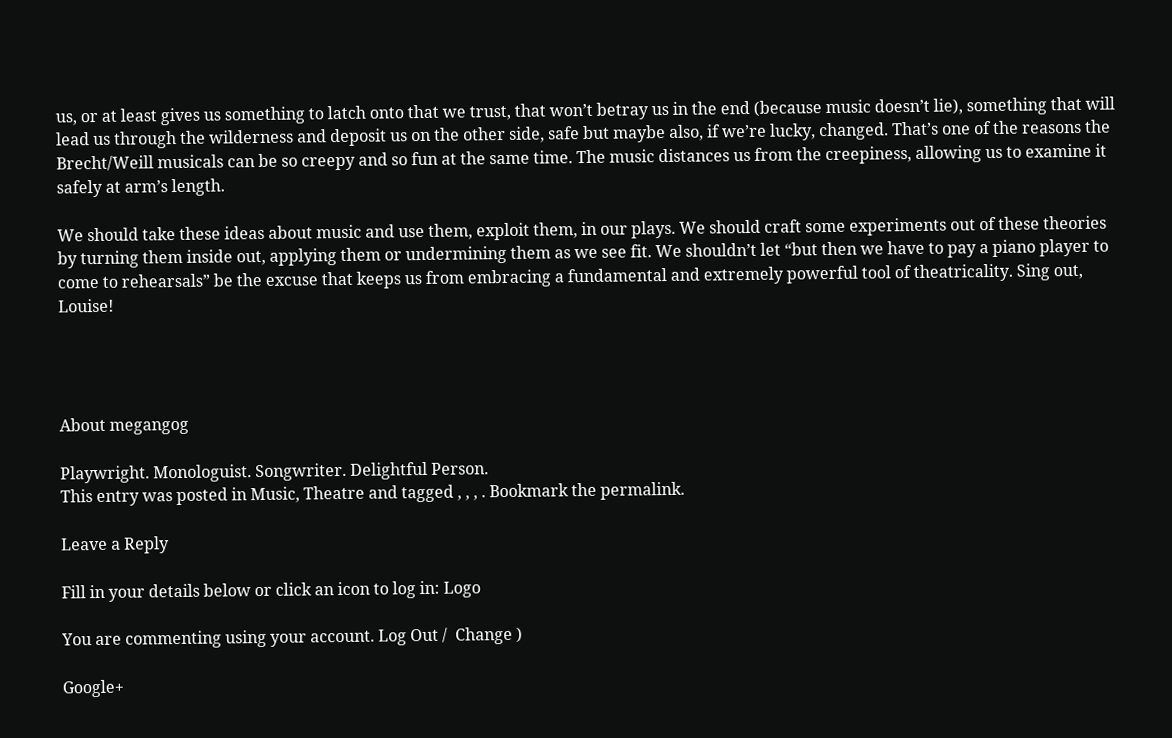us, or at least gives us something to latch onto that we trust, that won’t betray us in the end (because music doesn’t lie), something that will lead us through the wilderness and deposit us on the other side, safe but maybe also, if we’re lucky, changed. That’s one of the reasons the Brecht/Weill musicals can be so creepy and so fun at the same time. The music distances us from the creepiness, allowing us to examine it safely at arm’s length.

We should take these ideas about music and use them, exploit them, in our plays. We should craft some experiments out of these theories by turning them inside out, applying them or undermining them as we see fit. We shouldn’t let “but then we have to pay a piano player to come to rehearsals” be the excuse that keeps us from embracing a fundamental and extremely powerful tool of theatricality. Sing out, Louise!




About megangog

Playwright. Monologuist. Songwriter. Delightful Person.
This entry was posted in Music, Theatre and tagged , , , . Bookmark the permalink.

Leave a Reply

Fill in your details below or click an icon to log in: Logo

You are commenting using your account. Log Out /  Change )

Google+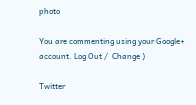photo

You are commenting using your Google+ account. Log Out /  Change )

Twitter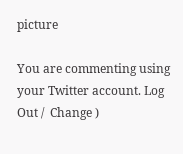picture

You are commenting using your Twitter account. Log Out /  Change )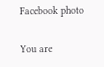Facebook photo

You are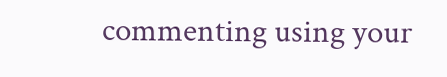commenting using your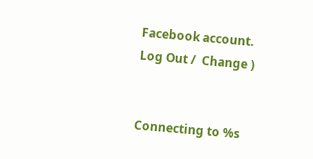Facebook account. Log Out /  Change )


Connecting to %s